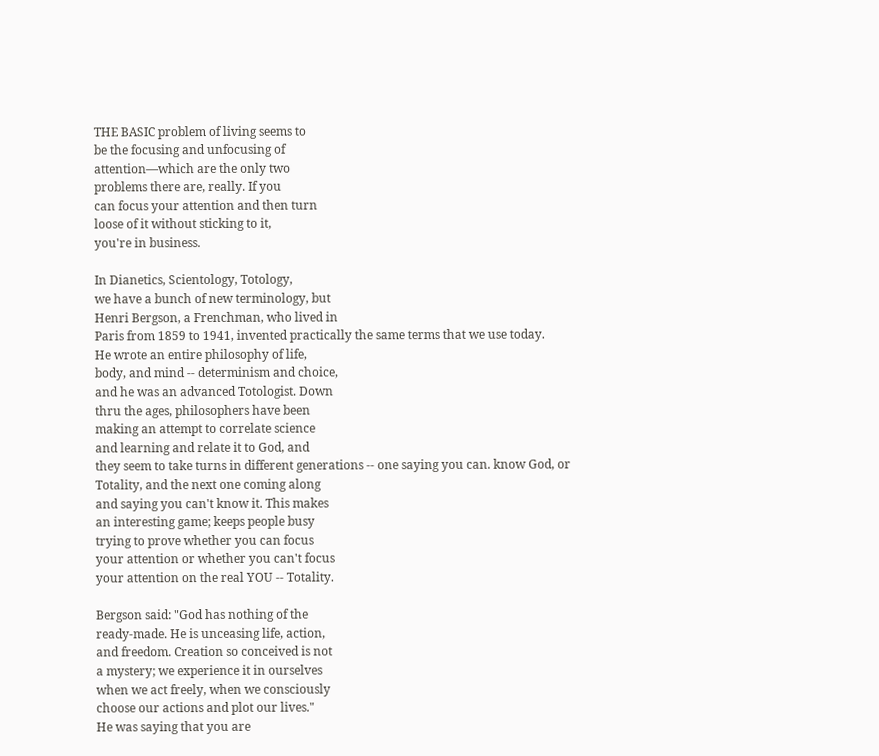THE BASIC problem of living seems to
be the focusing and unfocusing of
attention—which are the only two
problems there are, really. If you
can focus your attention and then turn
loose of it without sticking to it,
you're in business.

In Dianetics, Scientology, Totology,
we have a bunch of new terminology, but
Henri Bergson, a Frenchman, who lived in
Paris from 1859 to 1941, invented practically the same terms that we use today.
He wrote an entire philosophy of life,
body, and mind -- determinism and choice,
and he was an advanced Totologist. Down
thru the ages, philosophers have been
making an attempt to correlate science
and learning and relate it to God, and
they seem to take turns in different generations -- one saying you can. know God, or
Totality, and the next one coming along
and saying you can't know it. This makes
an interesting game; keeps people busy
trying to prove whether you can focus
your attention or whether you can't focus
your attention on the real YOU -- Totality.

Bergson said: "God has nothing of the
ready-made. He is unceasing life, action,
and freedom. Creation so conceived is not
a mystery; we experience it in ourselves
when we act freely, when we consciously
choose our actions and plot our lives."
He was saying that you are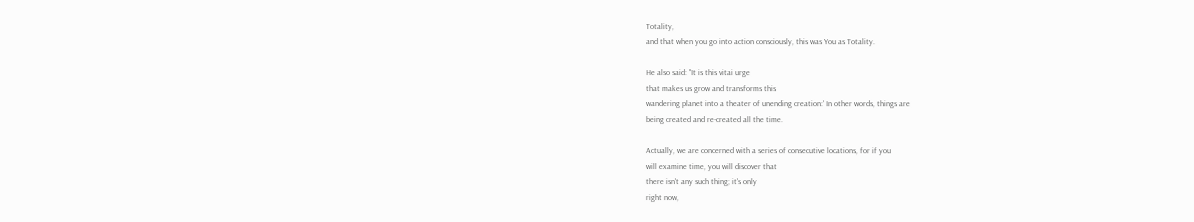Totality,
and that when you go into action consciously, this was You as Totality.

He also said: "It is this vitai urge
that makes us grow and transforms this
wandering planet into a theater of unending creation:' In other words, things are
being created and re-created all the time.

Actually, we are concerned with a series of consecutive locations, for if you
will examine time, you will discover that
there isn't any such thing; it's only
right now,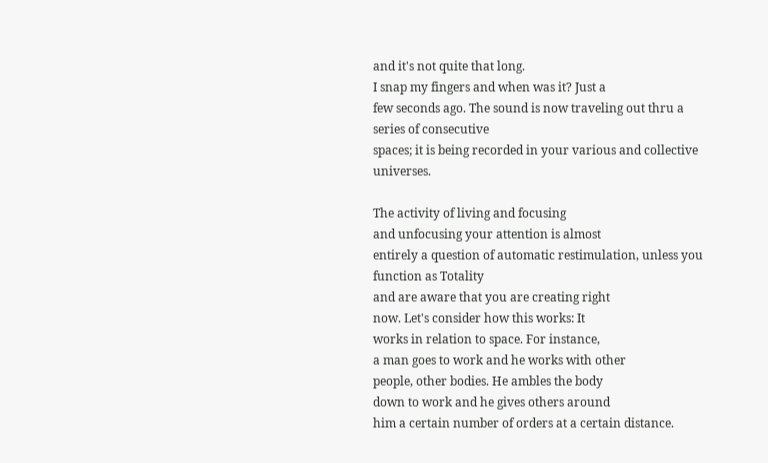and it's not quite that long.
I snap my fingers and when was it? Just a
few seconds ago. The sound is now traveling out thru a series of consecutive
spaces; it is being recorded in your various and collective universes.

The activity of living and focusing
and unfocusing your attention is almost
entirely a question of automatic restimulation, unless you function as Totality
and are aware that you are creating right
now. Let's consider how this works: It
works in relation to space. For instance,
a man goes to work and he works with other
people, other bodies. He ambles the body
down to work and he gives others around
him a certain number of orders at a certain distance.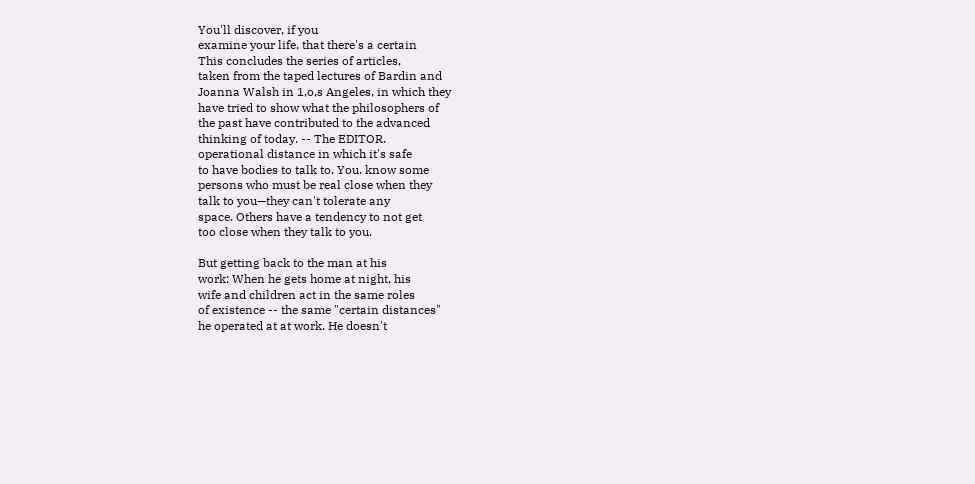You'll discover, if you
examine your life, that there's a certain
This concludes the series of articles,
taken from the taped lectures of Bardin and
Joanna Walsh in 1,o,s Angeles, in which they
have tried to show what the philosophers of
the past have contributed to the advanced
thinking of today. -- The EDITOR.
operational distance in which it's safe
to have bodies to talk to. You. know some
persons who must be real close when they
talk to you—they can't tolerate any
space. Others have a tendency to not get
too close when they talk to you.

But getting back to the man at his
work: When he gets home at night, his
wife and children act in the same roles
of existence -- the same "certain distances"
he operated at at work. He doesn't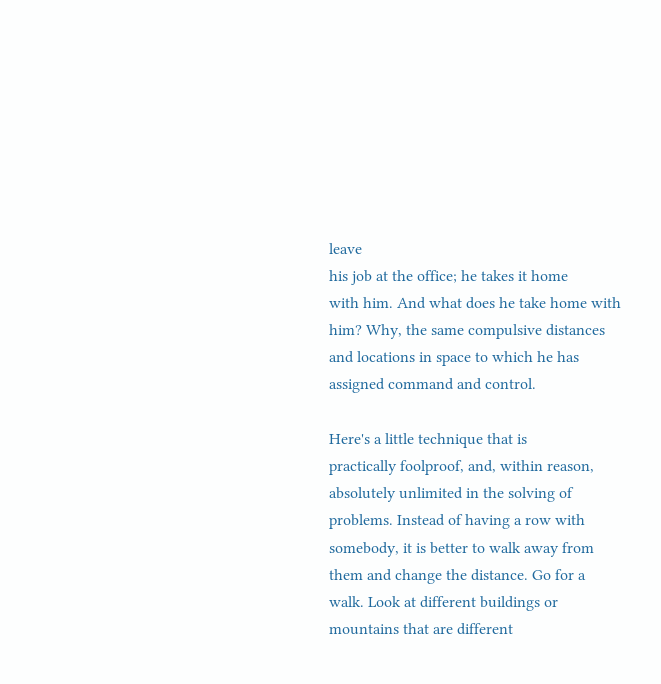leave
his job at the office; he takes it home
with him. And what does he take home with
him? Why, the same compulsive distances
and locations in space to which he has
assigned command and control.

Here's a little technique that is
practically foolproof, and, within reason,
absolutely unlimited in the solving of
problems. Instead of having a row with
somebody, it is better to walk away from
them and change the distance. Go for a
walk. Look at different buildings or
mountains that are different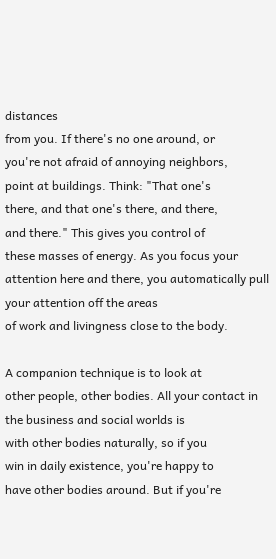distances
from you. If there's no one around, or
you're not afraid of annoying neighbors,
point at buildings. Think: "That one's
there, and that one's there, and there,
and there." This gives you control of
these masses of energy. As you focus your
attention here and there, you automatically pull your attention off the areas
of work and livingness close to the body.

A companion technique is to look at
other people, other bodies. All your contact in the business and social worlds is
with other bodies naturally, so if you
win in daily existence, you're happy to
have other bodies around. But if you're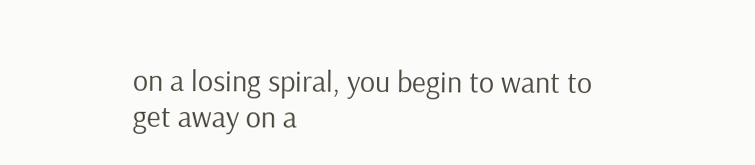on a losing spiral, you begin to want to
get away on a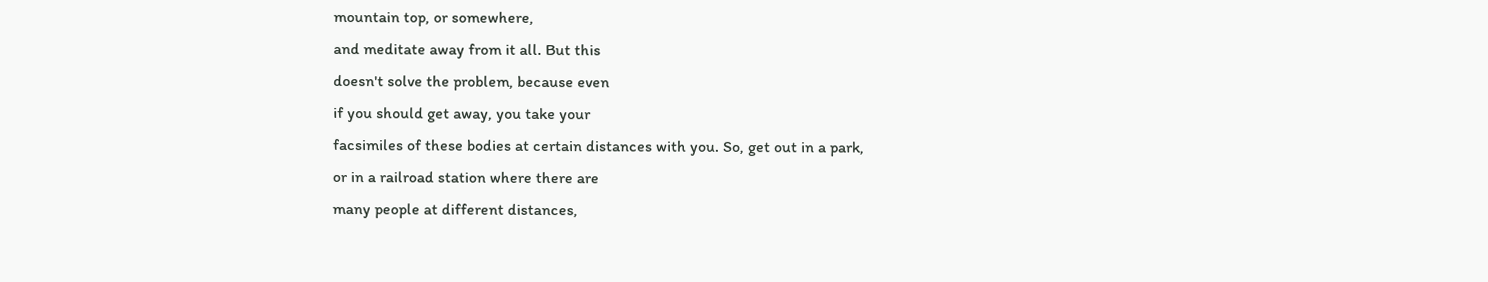mountain top, or somewhere,
and meditate away from it all. But this
doesn't solve the problem, because even
if you should get away, you take your
facsimiles of these bodies at certain distances with you. So, get out in a park,
or in a railroad station where there are
many people at different distances,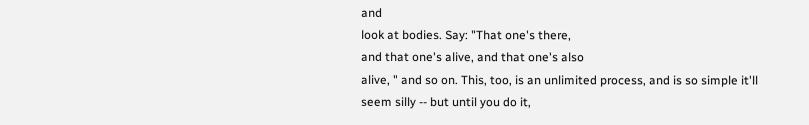and
look at bodies. Say: "That one's there,
and that one's alive, and that one's also
alive, " and so on. This, too, is an unlimited process, and is so simple it'll
seem silly -- but until you do it,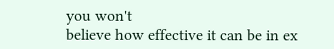you won't
believe how effective it can be in ex